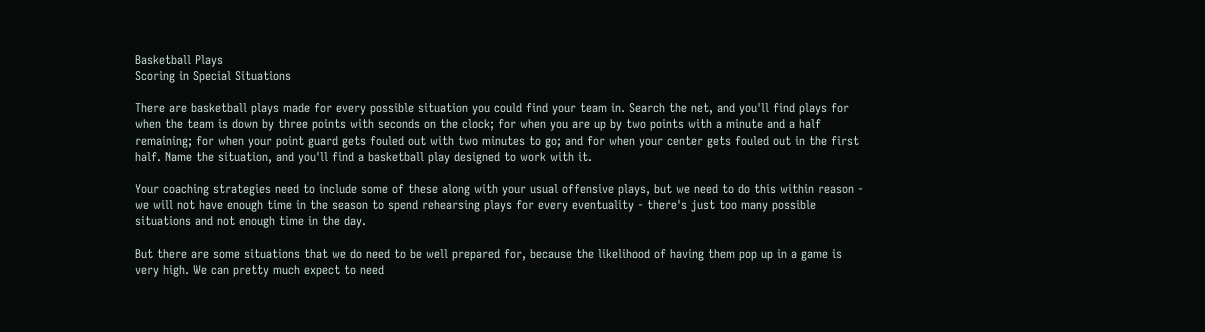Basketball Plays
Scoring in Special Situations

There are basketball plays made for every possible situation you could find your team in. Search the net, and you'll find plays for when the team is down by three points with seconds on the clock; for when you are up by two points with a minute and a half remaining; for when your point guard gets fouled out with two minutes to go; and for when your center gets fouled out in the first half. Name the situation, and you'll find a basketball play designed to work with it.

Your coaching strategies need to include some of these along with your usual offensive plays, but we need to do this within reason - we will not have enough time in the season to spend rehearsing plays for every eventuality - there's just too many possible situations and not enough time in the day.

But there are some situations that we do need to be well prepared for, because the likelihood of having them pop up in a game is very high. We can pretty much expect to need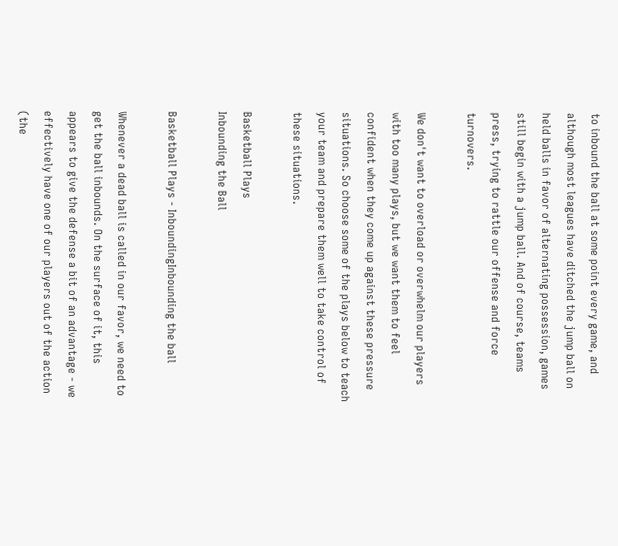to inbound the ball at some point every game, and although most leagues have ditched the jump ball on held balls in favor of alternating possession, games still begin with a jump ball. And of course, teams press, trying to rattle our offense and force turnovers.

We don't want to overload or overwhelm our players with too many plays, but we want them to feel confident when they come up against these pressure situations. So choose some of the plays below to teach your team and prepare them well to take control of these situations.

Basketball Plays
Inbounding the Ball

Basketball Plays - InboundingInbounding the ball

Whenever a dead ball is called in our favor, we need to get the ball inbounds. On the surface of it, this appears to give the defense a bit of an advantage - we effectively have one of our players out of the action (the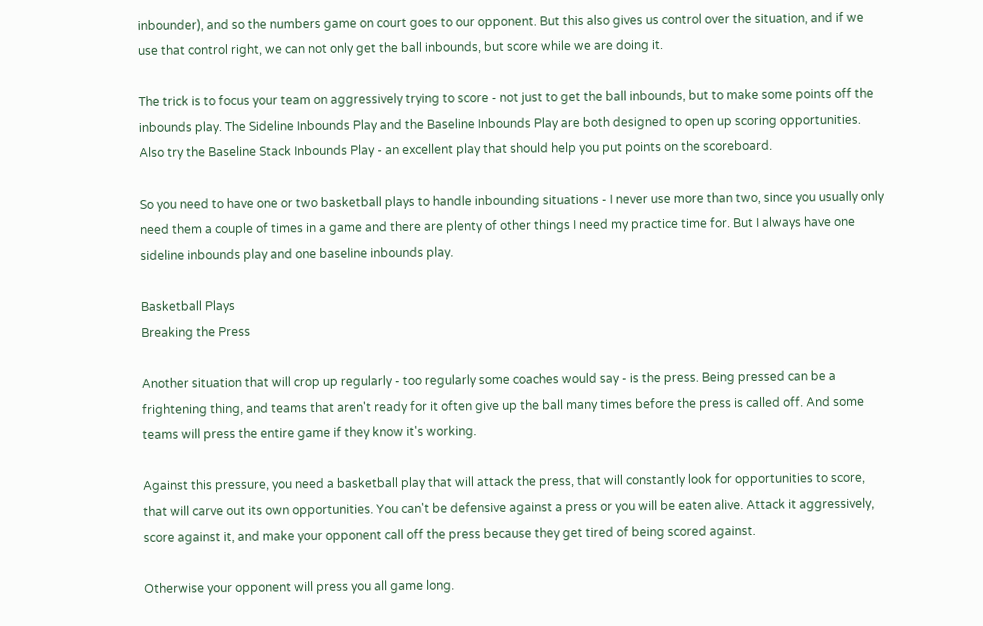inbounder), and so the numbers game on court goes to our opponent. But this also gives us control over the situation, and if we use that control right, we can not only get the ball inbounds, but score while we are doing it.

The trick is to focus your team on aggressively trying to score - not just to get the ball inbounds, but to make some points off the inbounds play. The Sideline Inbounds Play and the Baseline Inbounds Play are both designed to open up scoring opportunities. Also try the Baseline Stack Inbounds Play - an excellent play that should help you put points on the scoreboard.

So you need to have one or two basketball plays to handle inbounding situations - I never use more than two, since you usually only need them a couple of times in a game and there are plenty of other things I need my practice time for. But I always have one sideline inbounds play and one baseline inbounds play.

Basketball Plays
Breaking the Press

Another situation that will crop up regularly - too regularly some coaches would say - is the press. Being pressed can be a frightening thing, and teams that aren't ready for it often give up the ball many times before the press is called off. And some teams will press the entire game if they know it's working.

Against this pressure, you need a basketball play that will attack the press, that will constantly look for opportunities to score, that will carve out its own opportunities. You can't be defensive against a press or you will be eaten alive. Attack it aggressively, score against it, and make your opponent call off the press because they get tired of being scored against.

Otherwise your opponent will press you all game long.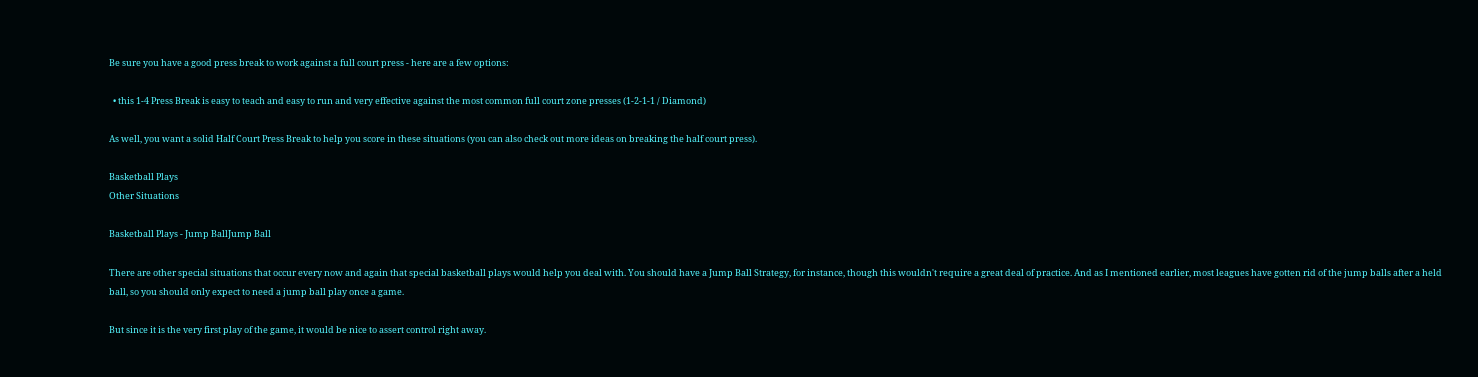Be sure you have a good press break to work against a full court press - here are a few options:

  • this 1-4 Press Break is easy to teach and easy to run and very effective against the most common full court zone presses (1-2-1-1 / Diamond)

As well, you want a solid Half Court Press Break to help you score in these situations (you can also check out more ideas on breaking the half court press).

Basketball Plays
Other Situations

Basketball Plays - Jump BallJump Ball

There are other special situations that occur every now and again that special basketball plays would help you deal with. You should have a Jump Ball Strategy, for instance, though this wouldn't require a great deal of practice. And as I mentioned earlier, most leagues have gotten rid of the jump balls after a held ball, so you should only expect to need a jump ball play once a game.

But since it is the very first play of the game, it would be nice to assert control right away.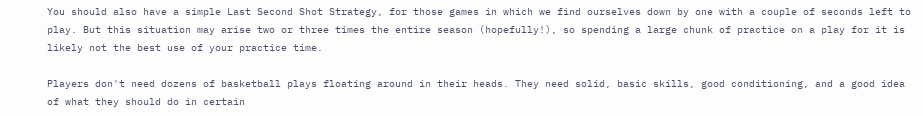You should also have a simple Last Second Shot Strategy, for those games in which we find ourselves down by one with a couple of seconds left to play. But this situation may arise two or three times the entire season (hopefully!), so spending a large chunk of practice on a play for it is likely not the best use of your practice time.

Players don't need dozens of basketball plays floating around in their heads. They need solid, basic skills, good conditioning, and a good idea of what they should do in certain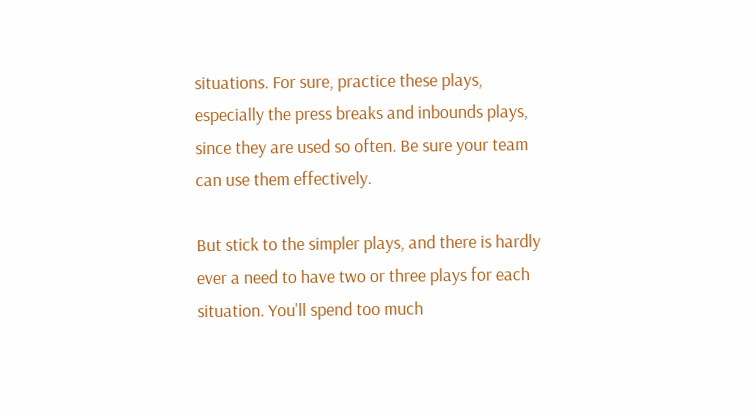situations. For sure, practice these plays, especially the press breaks and inbounds plays, since they are used so often. Be sure your team can use them effectively.

But stick to the simpler plays, and there is hardly ever a need to have two or three plays for each situation. You'll spend too much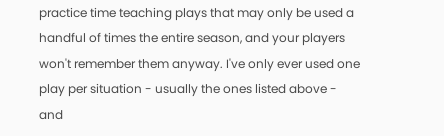practice time teaching plays that may only be used a handful of times the entire season, and your players won't remember them anyway. I've only ever used one play per situation - usually the ones listed above - and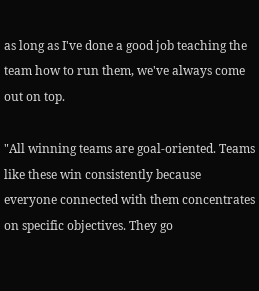as long as I've done a good job teaching the team how to run them, we've always come out on top.

"All winning teams are goal-oriented. Teams like these win consistently because everyone connected with them concentrates on specific objectives. They go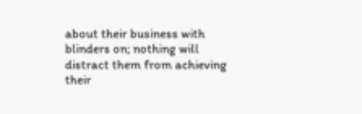about their business with blinders on; nothing will distract them from achieving their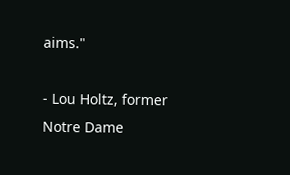aims."

- Lou Holtz, former Notre Dame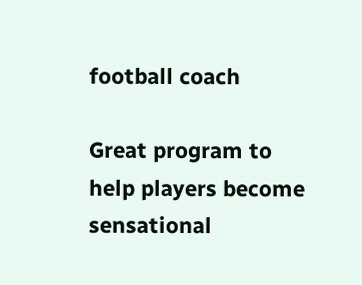football coach

Great program to help players become sensational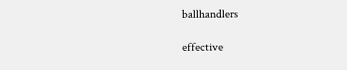ballhandlers

effective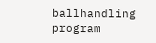ballhandling program